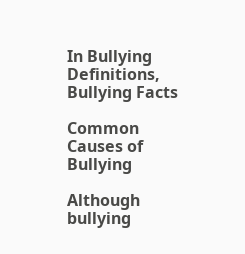In Bullying Definitions, Bullying Facts

Common Causes of Bullying

Although bullying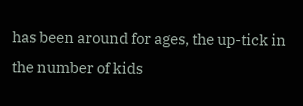has been around for ages, the up-tick in the number of kids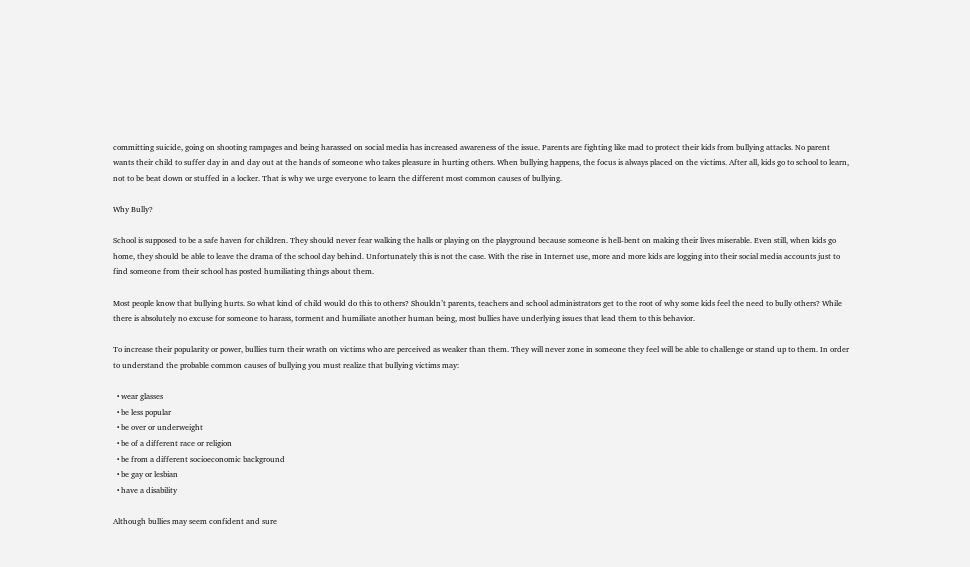committing suicide, going on shooting rampages and being harassed on social media has increased awareness of the issue. Parents are fighting like mad to protect their kids from bullying attacks. No parent wants their child to suffer day in and day out at the hands of someone who takes pleasure in hurting others. When bullying happens, the focus is always placed on the victims. After all, kids go to school to learn, not to be beat down or stuffed in a locker. That is why we urge everyone to learn the different most common causes of bullying.

Why Bully?

School is supposed to be a safe haven for children. They should never fear walking the halls or playing on the playground because someone is hell-bent on making their lives miserable. Even still, when kids go home, they should be able to leave the drama of the school day behind. Unfortunately this is not the case. With the rise in Internet use, more and more kids are logging into their social media accounts just to find someone from their school has posted humiliating things about them.

Most people know that bullying hurts. So what kind of child would do this to others? Shouldn’t parents, teachers and school administrators get to the root of why some kids feel the need to bully others? While there is absolutely no excuse for someone to harass, torment and humiliate another human being, most bullies have underlying issues that lead them to this behavior.

To increase their popularity or power, bullies turn their wrath on victims who are perceived as weaker than them. They will never zone in someone they feel will be able to challenge or stand up to them. In order to understand the probable common causes of bullying you must realize that bullying victims may:

  • wear glasses
  • be less popular
  • be over or underweight
  • be of a different race or religion
  • be from a different socioeconomic background
  • be gay or lesbian
  • have a disability

Although bullies may seem confident and sure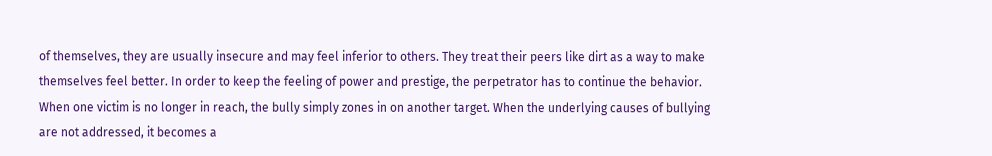of themselves, they are usually insecure and may feel inferior to others. They treat their peers like dirt as a way to make themselves feel better. In order to keep the feeling of power and prestige, the perpetrator has to continue the behavior. When one victim is no longer in reach, the bully simply zones in on another target. When the underlying causes of bullying are not addressed, it becomes a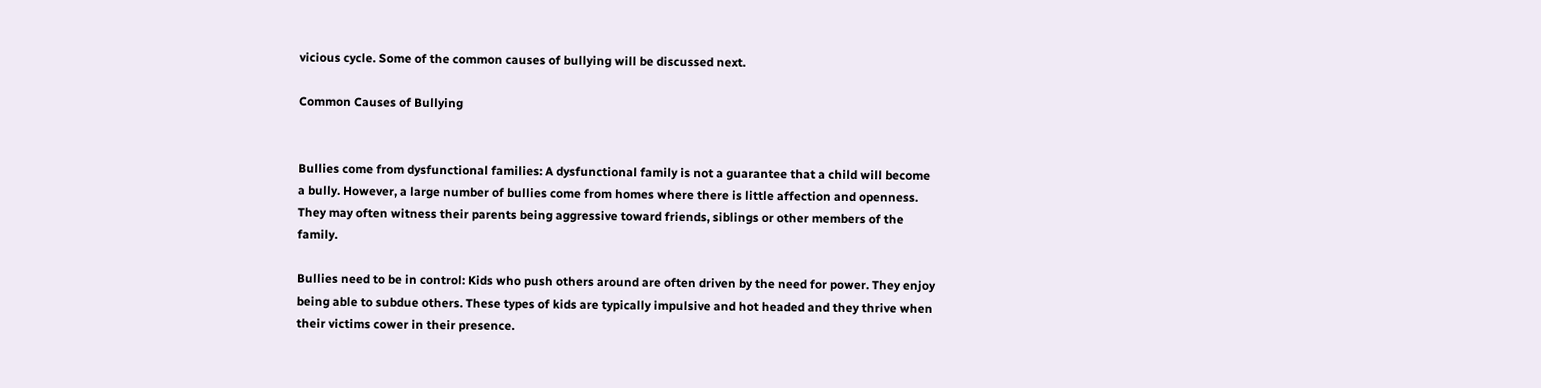vicious cycle. Some of the common causes of bullying will be discussed next.

Common Causes of Bullying


Bullies come from dysfunctional families: A dysfunctional family is not a guarantee that a child will become a bully. However, a large number of bullies come from homes where there is little affection and openness. They may often witness their parents being aggressive toward friends, siblings or other members of the family.

Bullies need to be in control: Kids who push others around are often driven by the need for power. They enjoy being able to subdue others. These types of kids are typically impulsive and hot headed and they thrive when their victims cower in their presence.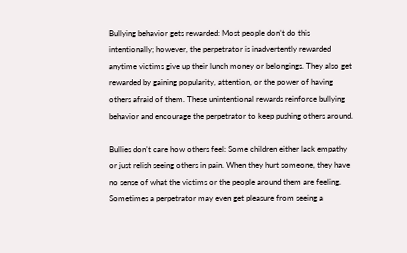Bullying behavior gets rewarded: Most people don’t do this intentionally; however, the perpetrator is inadvertently rewarded anytime victims give up their lunch money or belongings. They also get rewarded by gaining popularity, attention, or the power of having others afraid of them. These unintentional rewards reinforce bullying behavior and encourage the perpetrator to keep pushing others around.

Bullies don’t care how others feel: Some children either lack empathy or just relish seeing others in pain. When they hurt someone, they have no sense of what the victims or the people around them are feeling. Sometimes a perpetrator may even get pleasure from seeing a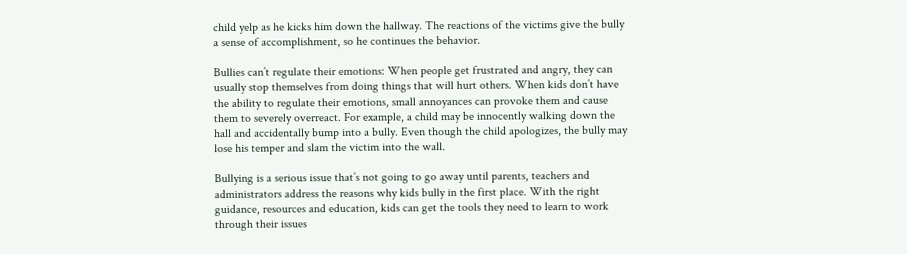child yelp as he kicks him down the hallway. The reactions of the victims give the bully a sense of accomplishment, so he continues the behavior.

Bullies can’t regulate their emotions: When people get frustrated and angry, they can usually stop themselves from doing things that will hurt others. When kids don’t have the ability to regulate their emotions, small annoyances can provoke them and cause them to severely overreact. For example, a child may be innocently walking down the hall and accidentally bump into a bully. Even though the child apologizes, the bully may lose his temper and slam the victim into the wall.

Bullying is a serious issue that’s not going to go away until parents, teachers and administrators address the reasons why kids bully in the first place. With the right guidance, resources and education, kids can get the tools they need to learn to work through their issues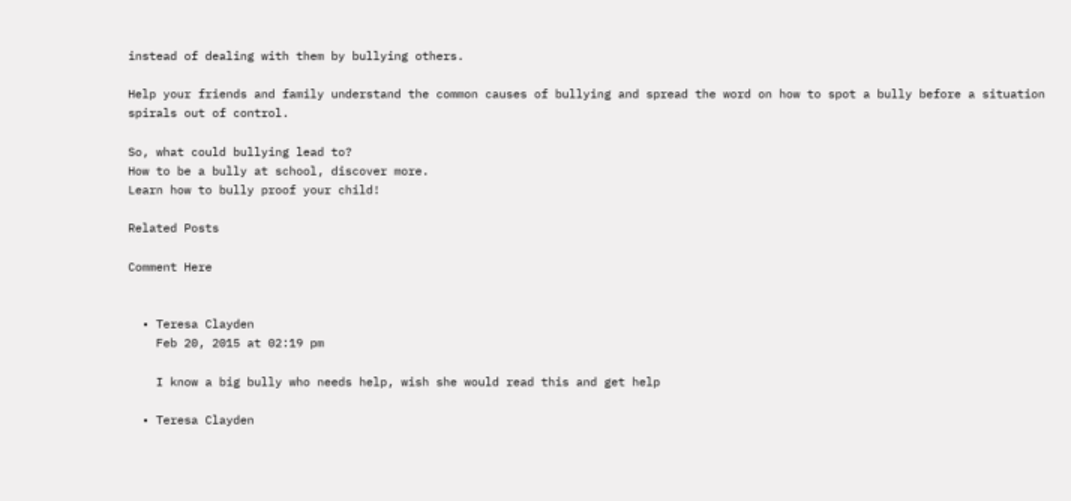instead of dealing with them by bullying others.

Help your friends and family understand the common causes of bullying and spread the word on how to spot a bully before a situation spirals out of control.

So, what could bullying lead to?
How to be a bully at school, discover more.
Learn how to bully proof your child!

Related Posts

Comment Here


  • Teresa Clayden
    Feb 20, 2015 at 02:19 pm

    I know a big bully who needs help, wish she would read this and get help

  • Teresa Clayden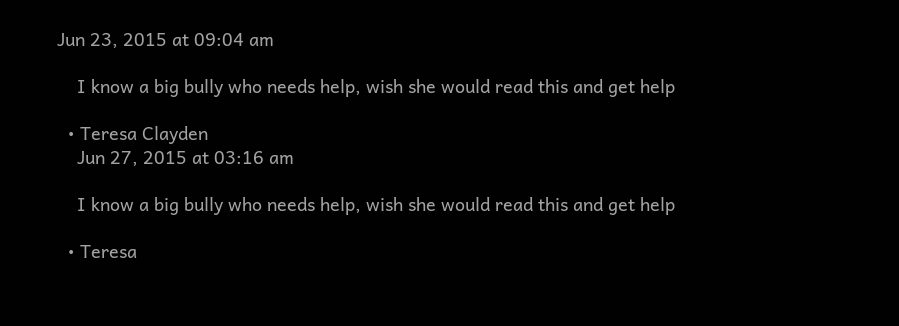Jun 23, 2015 at 09:04 am

    I know a big bully who needs help, wish she would read this and get help

  • Teresa Clayden
    Jun 27, 2015 at 03:16 am

    I know a big bully who needs help, wish she would read this and get help

  • Teresa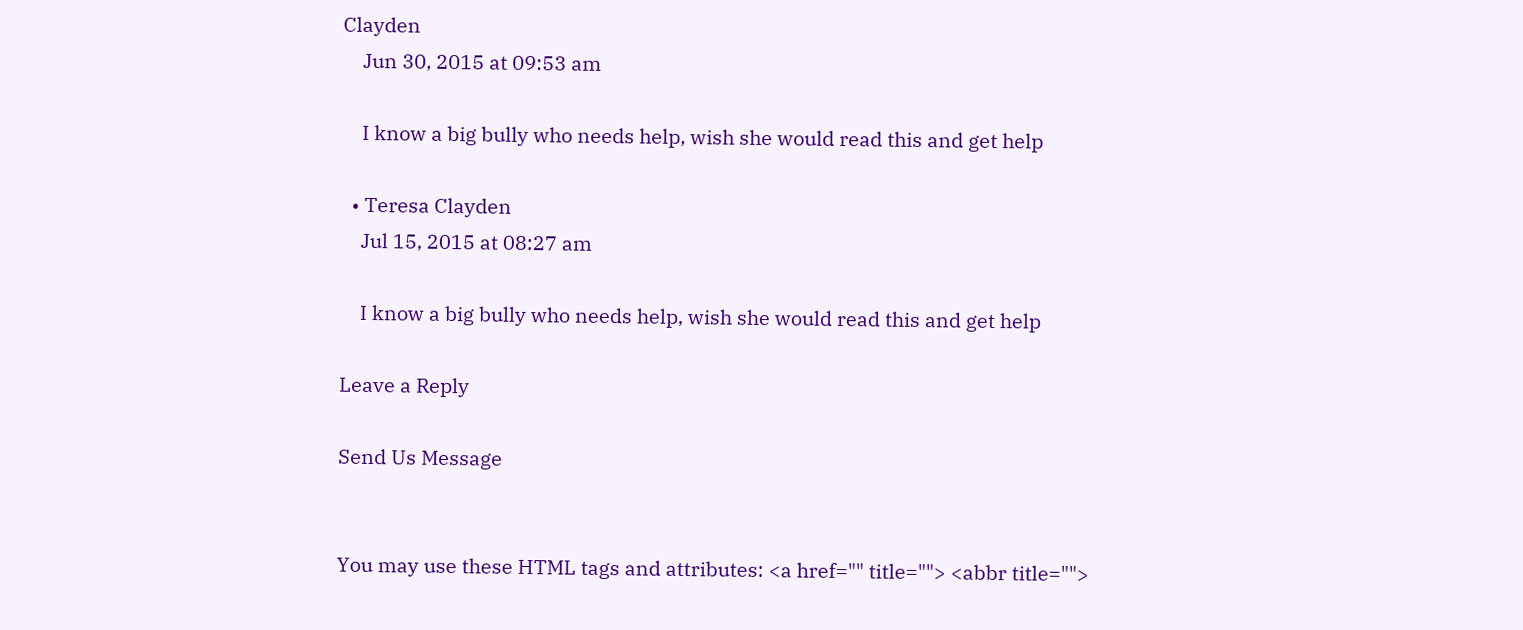Clayden
    Jun 30, 2015 at 09:53 am

    I know a big bully who needs help, wish she would read this and get help

  • Teresa Clayden
    Jul 15, 2015 at 08:27 am

    I know a big bully who needs help, wish she would read this and get help

Leave a Reply

Send Us Message


You may use these HTML tags and attributes: <a href="" title=""> <abbr title="">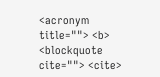<acronym title=""> <b> <blockquote cite=""> <cite>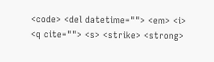<code> <del datetime=""> <em> <i> <q cite=""> <s> <strike> <strong>